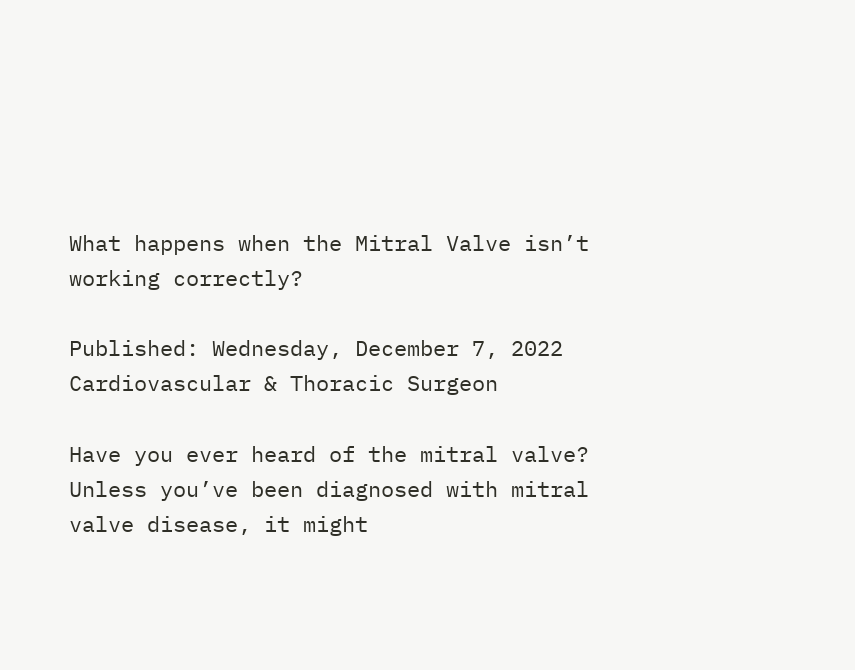What happens when the Mitral Valve isn’t working correctly?

Published: Wednesday, December 7, 2022
Cardiovascular & Thoracic Surgeon

Have you ever heard of the mitral valve? Unless you’ve been diagnosed with mitral valve disease, it might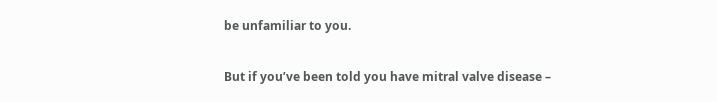be unfamiliar to you.

But if you’ve been told you have mitral valve disease –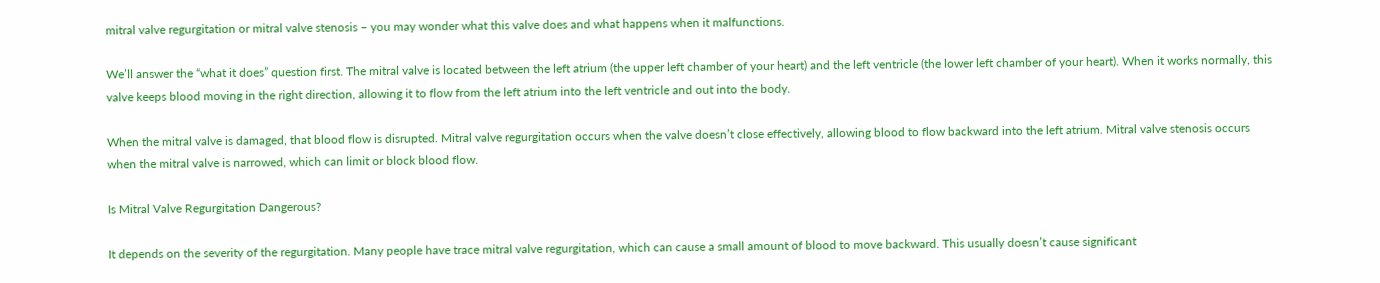mitral valve regurgitation or mitral valve stenosis – you may wonder what this valve does and what happens when it malfunctions.

We’ll answer the “what it does” question first. The mitral valve is located between the left atrium (the upper left chamber of your heart) and the left ventricle (the lower left chamber of your heart). When it works normally, this valve keeps blood moving in the right direction, allowing it to flow from the left atrium into the left ventricle and out into the body.

When the mitral valve is damaged, that blood flow is disrupted. Mitral valve regurgitation occurs when the valve doesn’t close effectively, allowing blood to flow backward into the left atrium. Mitral valve stenosis occurs when the mitral valve is narrowed, which can limit or block blood flow.

Is Mitral Valve Regurgitation Dangerous?

It depends on the severity of the regurgitation. Many people have trace mitral valve regurgitation, which can cause a small amount of blood to move backward. This usually doesn’t cause significant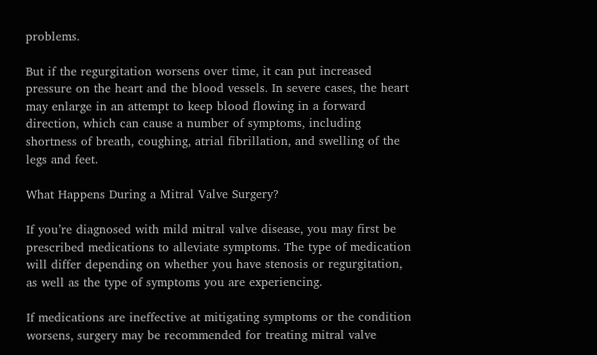problems.

But if the regurgitation worsens over time, it can put increased pressure on the heart and the blood vessels. In severe cases, the heart may enlarge in an attempt to keep blood flowing in a forward direction, which can cause a number of symptoms, including shortness of breath, coughing, atrial fibrillation, and swelling of the legs and feet.

What Happens During a Mitral Valve Surgery?

If you’re diagnosed with mild mitral valve disease, you may first be prescribed medications to alleviate symptoms. The type of medication will differ depending on whether you have stenosis or regurgitation, as well as the type of symptoms you are experiencing.

If medications are ineffective at mitigating symptoms or the condition worsens, surgery may be recommended for treating mitral valve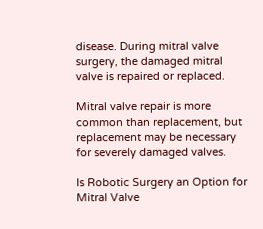disease. During mitral valve surgery, the damaged mitral valve is repaired or replaced.

Mitral valve repair is more common than replacement, but replacement may be necessary for severely damaged valves.

Is Robotic Surgery an Option for Mitral Valve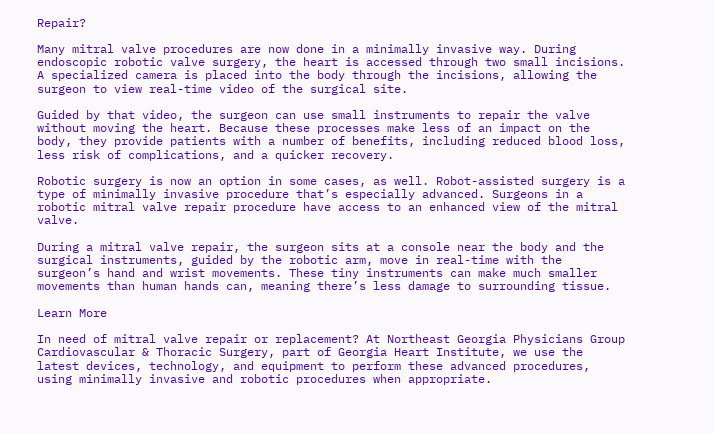Repair?

Many mitral valve procedures are now done in a minimally invasive way. During endoscopic robotic valve surgery, the heart is accessed through two small incisions. A specialized camera is placed into the body through the incisions, allowing the surgeon to view real-time video of the surgical site.

Guided by that video, the surgeon can use small instruments to repair the valve without moving the heart. Because these processes make less of an impact on the body, they provide patients with a number of benefits, including reduced blood loss, less risk of complications, and a quicker recovery.

Robotic surgery is now an option in some cases, as well. Robot-assisted surgery is a type of minimally invasive procedure that’s especially advanced. Surgeons in a robotic mitral valve repair procedure have access to an enhanced view of the mitral valve.

During a mitral valve repair, the surgeon sits at a console near the body and the surgical instruments, guided by the robotic arm, move in real-time with the surgeon’s hand and wrist movements. These tiny instruments can make much smaller movements than human hands can, meaning there’s less damage to surrounding tissue.

Learn More

In need of mitral valve repair or replacement? At Northeast Georgia Physicians Group Cardiovascular & Thoracic Surgery, part of Georgia Heart Institute, we use the latest devices, technology, and equipment to perform these advanced procedures, using minimally invasive and robotic procedures when appropriate.